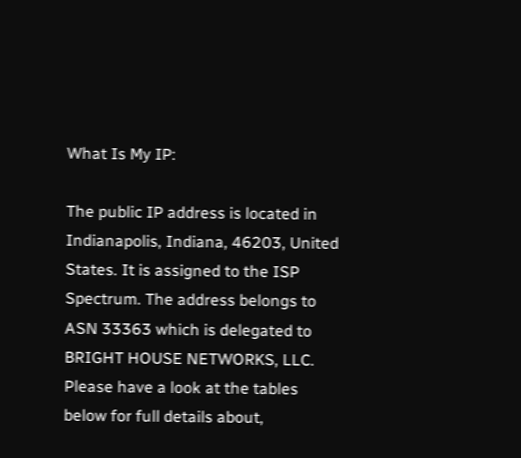What Is My IP:

The public IP address is located in Indianapolis, Indiana, 46203, United States. It is assigned to the ISP Spectrum. The address belongs to ASN 33363 which is delegated to BRIGHT HOUSE NETWORKS, LLC.
Please have a look at the tables below for full details about,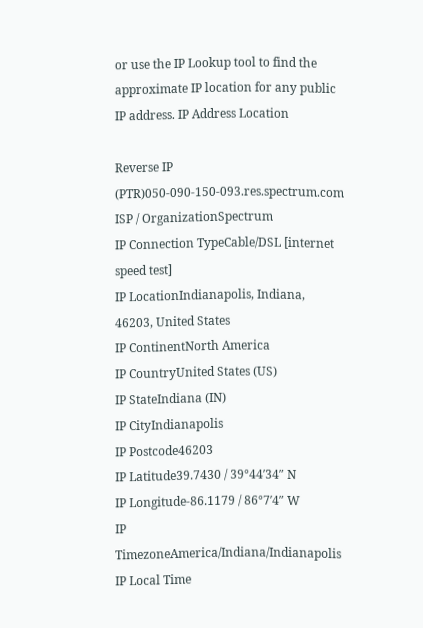or use the IP Lookup tool to find the approximate IP location for any public IP address. IP Address Location

Reverse IP (PTR)050-090-150-093.res.spectrum.com
ISP / OrganizationSpectrum
IP Connection TypeCable/DSL [internet speed test]
IP LocationIndianapolis, Indiana, 46203, United States
IP ContinentNorth America
IP CountryUnited States (US)
IP StateIndiana (IN)
IP CityIndianapolis
IP Postcode46203
IP Latitude39.7430 / 39°44′34″ N
IP Longitude-86.1179 / 86°7′4″ W
IP TimezoneAmerica/Indiana/Indianapolis
IP Local Time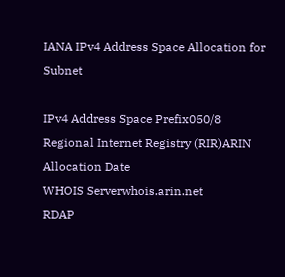IANA IPv4 Address Space Allocation for Subnet

IPv4 Address Space Prefix050/8
Regional Internet Registry (RIR)ARIN
Allocation Date
WHOIS Serverwhois.arin.net
RDAP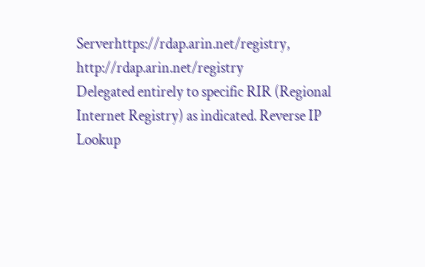Serverhttps://rdap.arin.net/registry, http://rdap.arin.net/registry
Delegated entirely to specific RIR (Regional Internet Registry) as indicated. Reverse IP Lookup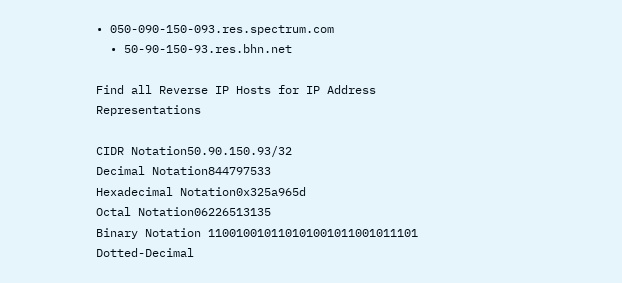• 050-090-150-093.res.spectrum.com
  • 50-90-150-93.res.bhn.net

Find all Reverse IP Hosts for IP Address Representations

CIDR Notation50.90.150.93/32
Decimal Notation844797533
Hexadecimal Notation0x325a965d
Octal Notation06226513135
Binary Notation 110010010110101001011001011101
Dotted-Decimal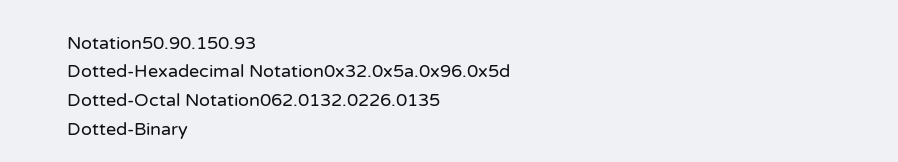Notation50.90.150.93
Dotted-Hexadecimal Notation0x32.0x5a.0x96.0x5d
Dotted-Octal Notation062.0132.0226.0135
Dotted-Binary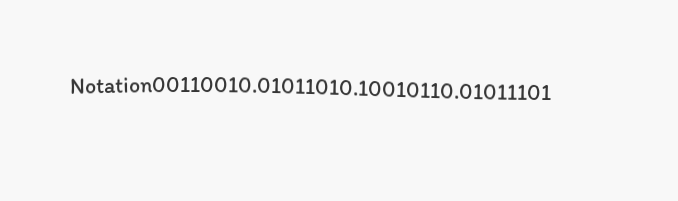Notation00110010.01011010.10010110.01011101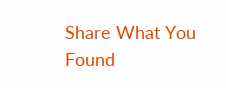Share What You Found